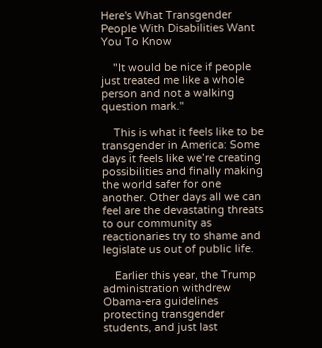Here's What Transgender People With Disabilities Want You To Know

    "It would be nice if people just treated me like a whole person and not a walking question mark."

    This is what it feels like to be transgender in America: Some days it feels like we’re creating possibilities and finally making the world safer for one another. Other days all we can feel are the devastating threats to our community as reactionaries try to shame and legislate us out of public life.

    Earlier this year, the Trump administration withdrew Obama-era guidelines protecting transgender students, and just last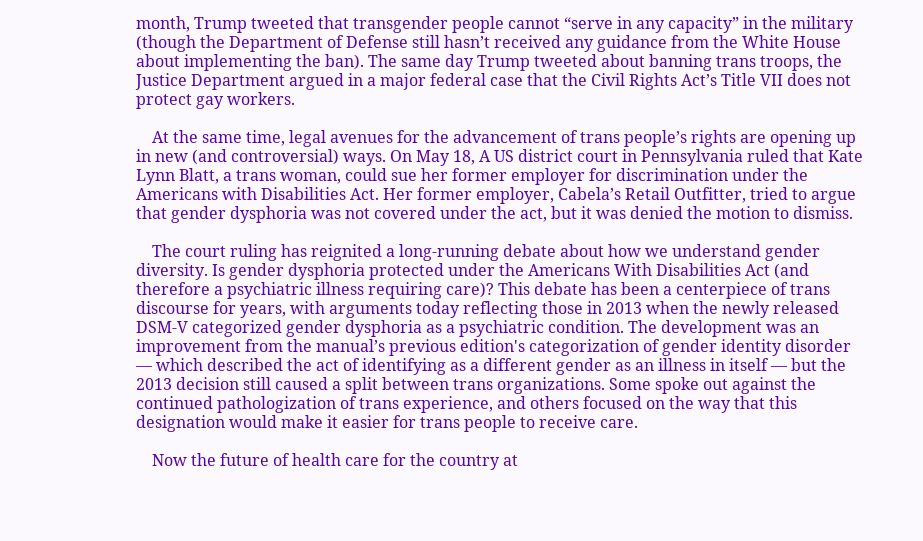month, Trump tweeted that transgender people cannot “serve in any capacity” in the military (though the Department of Defense still hasn’t received any guidance from the White House about implementing the ban). The same day Trump tweeted about banning trans troops, the Justice Department argued in a major federal case that the Civil Rights Act’s Title VII does not protect gay workers.

    At the same time, legal avenues for the advancement of trans people’s rights are opening up in new (and controversial) ways. On May 18, A US district court in Pennsylvania ruled that Kate Lynn Blatt, a trans woman, could sue her former employer for discrimination under the Americans with Disabilities Act. Her former employer, Cabela’s Retail Outfitter, tried to argue that gender dysphoria was not covered under the act, but it was denied the motion to dismiss.

    The court ruling has reignited a long-running debate about how we understand gender diversity. Is gender dysphoria protected under the Americans With Disabilities Act (and therefore a psychiatric illness requiring care)? This debate has been a centerpiece of trans discourse for years, with arguments today reflecting those in 2013 when the newly released DSM-V categorized gender dysphoria as a psychiatric condition. The development was an improvement from the manual’s previous edition's categorization of gender identity disorder — which described the act of identifying as a different gender as an illness in itself — but the 2013 decision still caused a split between trans organizations. Some spoke out against the continued pathologization of trans experience, and others focused on the way that this designation would make it easier for trans people to receive care.

    Now the future of health care for the country at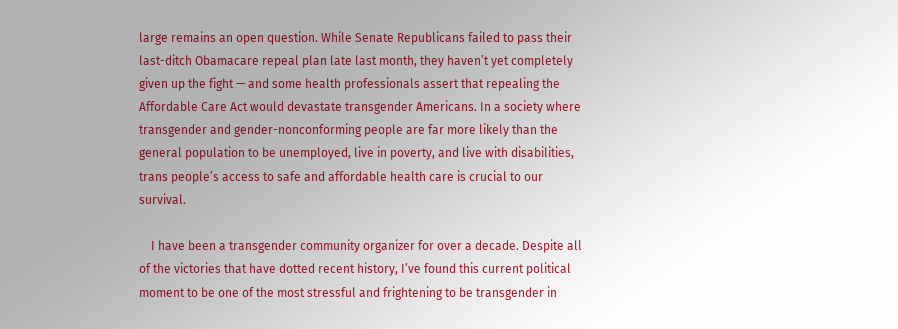large remains an open question. While Senate Republicans failed to pass their last-ditch Obamacare repeal plan late last month, they haven’t yet completely given up the fight — and some health professionals assert that repealing the Affordable Care Act would devastate transgender Americans. In a society where transgender and gender-nonconforming people are far more likely than the general population to be unemployed, live in poverty, and live with disabilities, trans people’s access to safe and affordable health care is crucial to our survival.

    I have been a transgender community organizer for over a decade. Despite all of the victories that have dotted recent history, I’ve found this current political moment to be one of the most stressful and frightening to be transgender in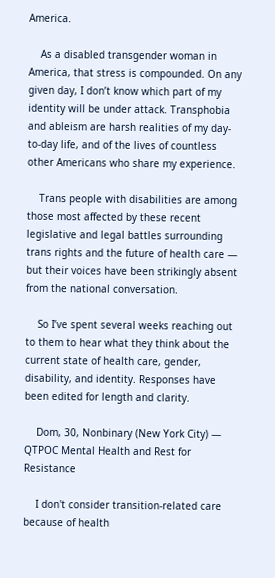America.

    As a disabled transgender woman in America, that stress is compounded. On any given day, I don’t know which part of my identity will be under attack. Transphobia and ableism are harsh realities of my day-to-day life, and of the lives of countless other Americans who share my experience.

    Trans people with disabilities are among those most affected by these recent legislative and legal battles surrounding trans rights and the future of health care — but their voices have been strikingly absent from the national conversation.

    So I’ve spent several weeks reaching out to them to hear what they think about the current state of health care, gender, disability, and identity. Responses have been edited for length and clarity.

    Dom, 30, Nonbinary (New York City) — QTPOC Mental Health and Rest for Resistance

    I don't consider transition-related care because of health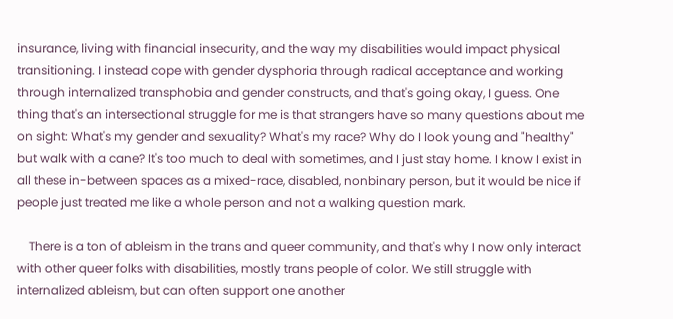insurance, living with financial insecurity, and the way my disabilities would impact physical transitioning. I instead cope with gender dysphoria through radical acceptance and working through internalized transphobia and gender constructs, and that's going okay, I guess. One thing that's an intersectional struggle for me is that strangers have so many questions about me on sight: What's my gender and sexuality? What's my race? Why do I look young and "healthy" but walk with a cane? It's too much to deal with sometimes, and I just stay home. I know I exist in all these in-between spaces as a mixed-race, disabled, nonbinary person, but it would be nice if people just treated me like a whole person and not a walking question mark.

    There is a ton of ableism in the trans and queer community, and that's why I now only interact with other queer folks with disabilities, mostly trans people of color. We still struggle with internalized ableism, but can often support one another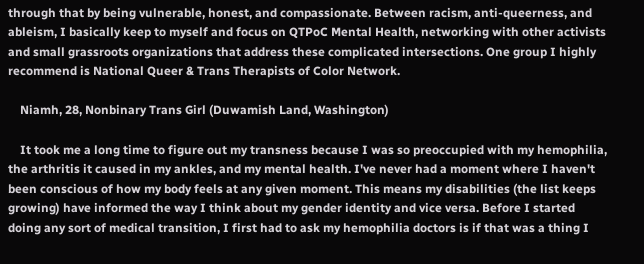through that by being vulnerable, honest, and compassionate. Between racism, anti-queerness, and ableism, I basically keep to myself and focus on QTPoC Mental Health, networking with other activists and small grassroots organizations that address these complicated intersections. One group I highly recommend is National Queer & Trans Therapists of Color Network.

    Niamh, 28, Nonbinary Trans Girl (Duwamish Land, Washington)

    It took me a long time to figure out my transness because I was so preoccupied with my hemophilia, the arthritis it caused in my ankles, and my mental health. I've never had a moment where I haven't been conscious of how my body feels at any given moment. This means my disabilities (the list keeps growing) have informed the way I think about my gender identity and vice versa. Before I started doing any sort of medical transition, I first had to ask my hemophilia doctors is if that was a thing I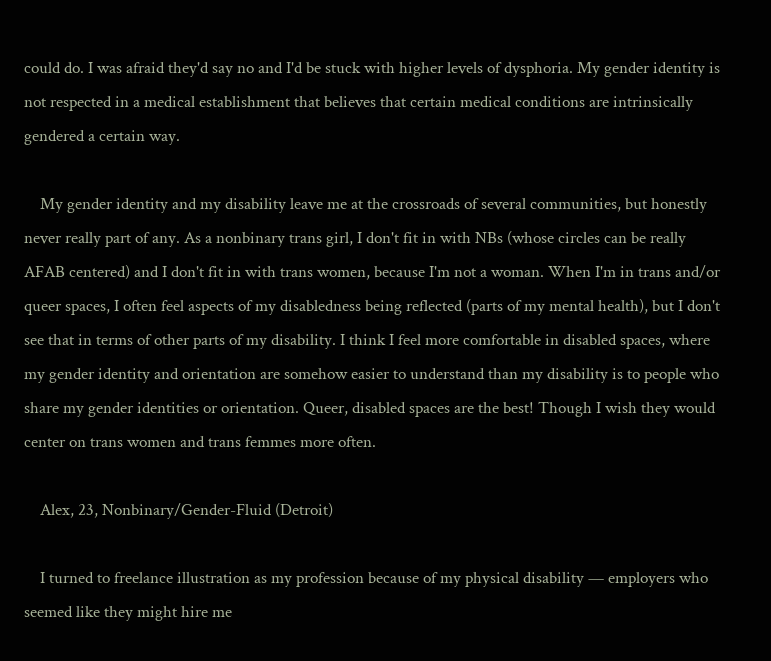could do. I was afraid they'd say no and I'd be stuck with higher levels of dysphoria. My gender identity is not respected in a medical establishment that believes that certain medical conditions are intrinsically gendered a certain way.

    My gender identity and my disability leave me at the crossroads of several communities, but honestly never really part of any. As a nonbinary trans girl, I don't fit in with NBs (whose circles can be really AFAB centered) and I don't fit in with trans women, because I'm not a woman. When I'm in trans and/or queer spaces, I often feel aspects of my disabledness being reflected (parts of my mental health), but I don't see that in terms of other parts of my disability. I think I feel more comfortable in disabled spaces, where my gender identity and orientation are somehow easier to understand than my disability is to people who share my gender identities or orientation. Queer, disabled spaces are the best! Though I wish they would center on trans women and trans femmes more often.

    Alex, 23, Nonbinary/Gender-Fluid (Detroit)

    I turned to freelance illustration as my profession because of my physical disability — employers who seemed like they might hire me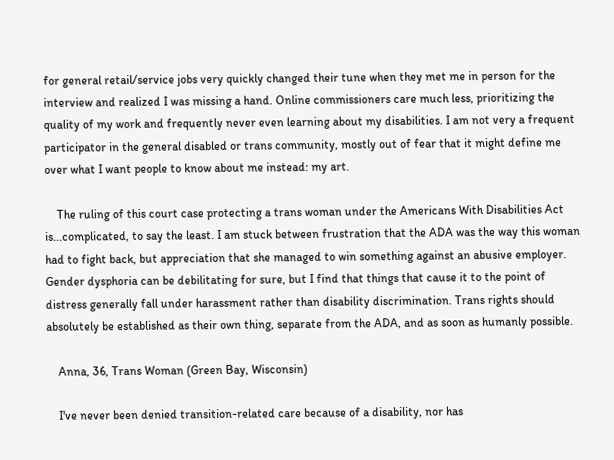for general retail/service jobs very quickly changed their tune when they met me in person for the interview and realized I was missing a hand. Online commissioners care much less, prioritizing the quality of my work and frequently never even learning about my disabilities. I am not very a frequent participator in the general disabled or trans community, mostly out of fear that it might define me over what I want people to know about me instead: my art.

    The ruling of this court case protecting a trans woman under the Americans With Disabilities Act is...complicated, to say the least. I am stuck between frustration that the ADA was the way this woman had to fight back, but appreciation that she managed to win something against an abusive employer. Gender dysphoria can be debilitating for sure, but I find that things that cause it to the point of distress generally fall under harassment rather than disability discrimination. Trans rights should absolutely be established as their own thing, separate from the ADA, and as soon as humanly possible.

    Anna, 36, Trans Woman (Green Bay, Wisconsin)

    I've never been denied transition-related care because of a disability, nor has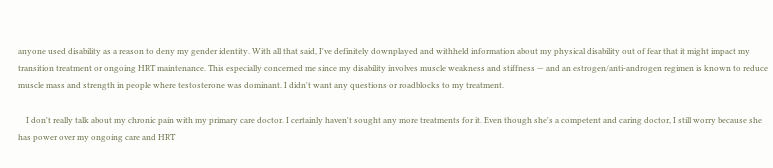anyone used disability as a reason to deny my gender identity. With all that said, I've definitely downplayed and withheld information about my physical disability out of fear that it might impact my transition treatment or ongoing HRT maintenance. This especially concerned me since my disability involves muscle weakness and stiffness — and an estrogen/anti-androgen regimen is known to reduce muscle mass and strength in people where testosterone was dominant. I didn't want any questions or roadblocks to my treatment.

    I don't really talk about my chronic pain with my primary care doctor. I certainly haven't sought any more treatments for it. Even though she's a competent and caring doctor, I still worry because she has power over my ongoing care and HRT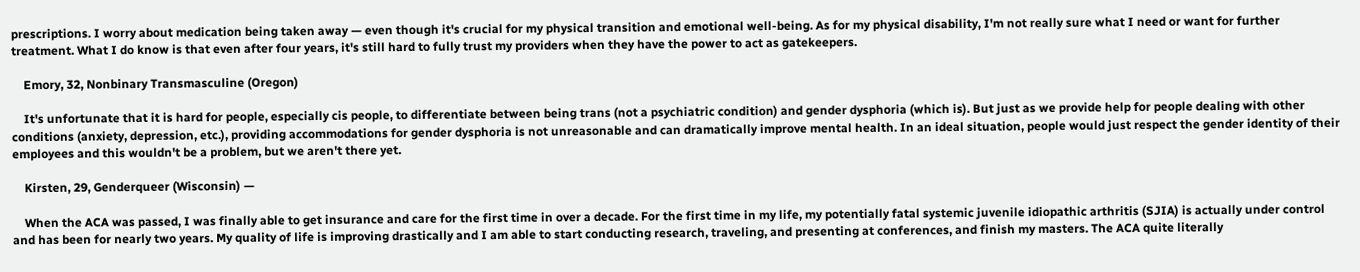prescriptions. I worry about medication being taken away — even though it's crucial for my physical transition and emotional well-being. As for my physical disability, I'm not really sure what I need or want for further treatment. What I do know is that even after four years, it's still hard to fully trust my providers when they have the power to act as gatekeepers.

    Emory, 32, Nonbinary Transmasculine (Oregon)

    It's unfortunate that it is hard for people, especially cis people, to differentiate between being trans (not a psychiatric condition) and gender dysphoria (which is). But just as we provide help for people dealing with other conditions (anxiety, depression, etc.), providing accommodations for gender dysphoria is not unreasonable and can dramatically improve mental health. In an ideal situation, people would just respect the gender identity of their employees and this wouldn't be a problem, but we aren't there yet.

    Kirsten, 29, Genderqueer (Wisconsin) —

    When the ACA was passed, I was finally able to get insurance and care for the first time in over a decade. For the first time in my life, my potentially fatal systemic juvenile idiopathic arthritis (SJIA) is actually under control and has been for nearly two years. My quality of life is improving drastically and I am able to start conducting research, traveling, and presenting at conferences, and finish my masters. The ACA quite literally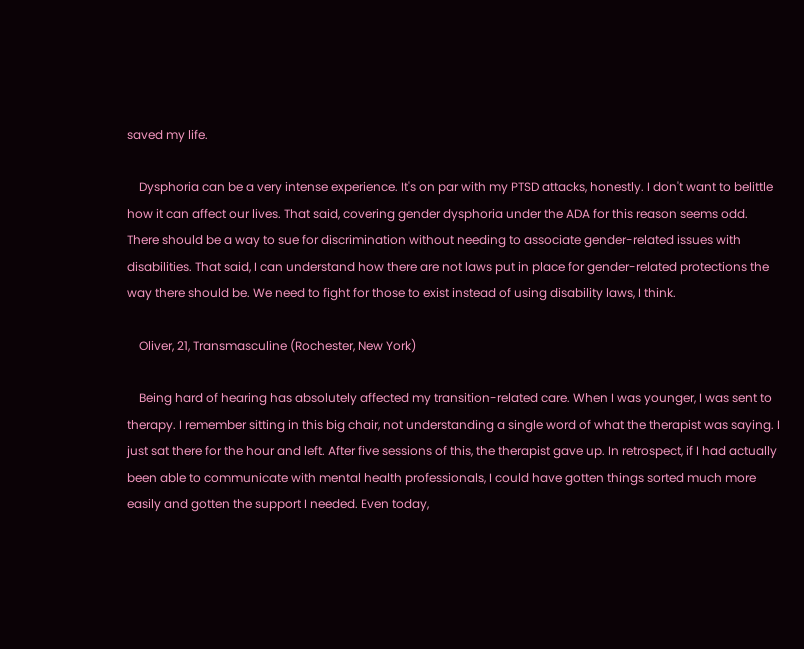saved my life.

    Dysphoria can be a very intense experience. It's on par with my PTSD attacks, honestly. I don't want to belittle how it can affect our lives. That said, covering gender dysphoria under the ADA for this reason seems odd. There should be a way to sue for discrimination without needing to associate gender-related issues with disabilities. That said, I can understand how there are not laws put in place for gender-related protections the way there should be. We need to fight for those to exist instead of using disability laws, I think.

    Oliver, 21, Transmasculine (Rochester, New York)

    Being hard of hearing has absolutely affected my transition-related care. When I was younger, I was sent to therapy. I remember sitting in this big chair, not understanding a single word of what the therapist was saying. I just sat there for the hour and left. After five sessions of this, the therapist gave up. In retrospect, if I had actually been able to communicate with mental health professionals, I could have gotten things sorted much more easily and gotten the support I needed. Even today,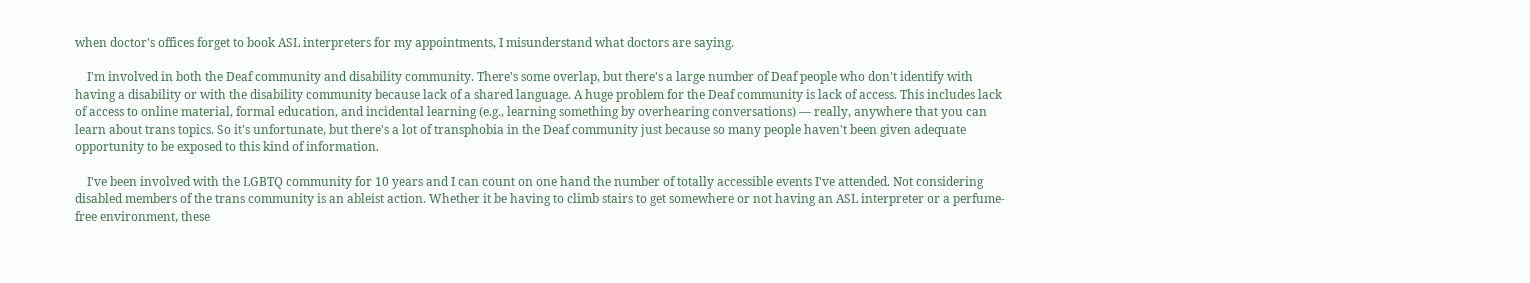when doctor's offices forget to book ASL interpreters for my appointments, I misunderstand what doctors are saying.

    I'm involved in both the Deaf community and disability community. There's some overlap, but there's a large number of Deaf people who don't identify with having a disability or with the disability community because lack of a shared language. A huge problem for the Deaf community is lack of access. This includes lack of access to online material, formal education, and incidental learning (e.g., learning something by overhearing conversations) — really, anywhere that you can learn about trans topics. So it's unfortunate, but there's a lot of transphobia in the Deaf community just because so many people haven't been given adequate opportunity to be exposed to this kind of information.

    I've been involved with the LGBTQ community for 10 years and I can count on one hand the number of totally accessible events I've attended. Not considering disabled members of the trans community is an ableist action. Whether it be having to climb stairs to get somewhere or not having an ASL interpreter or a perfume-free environment, these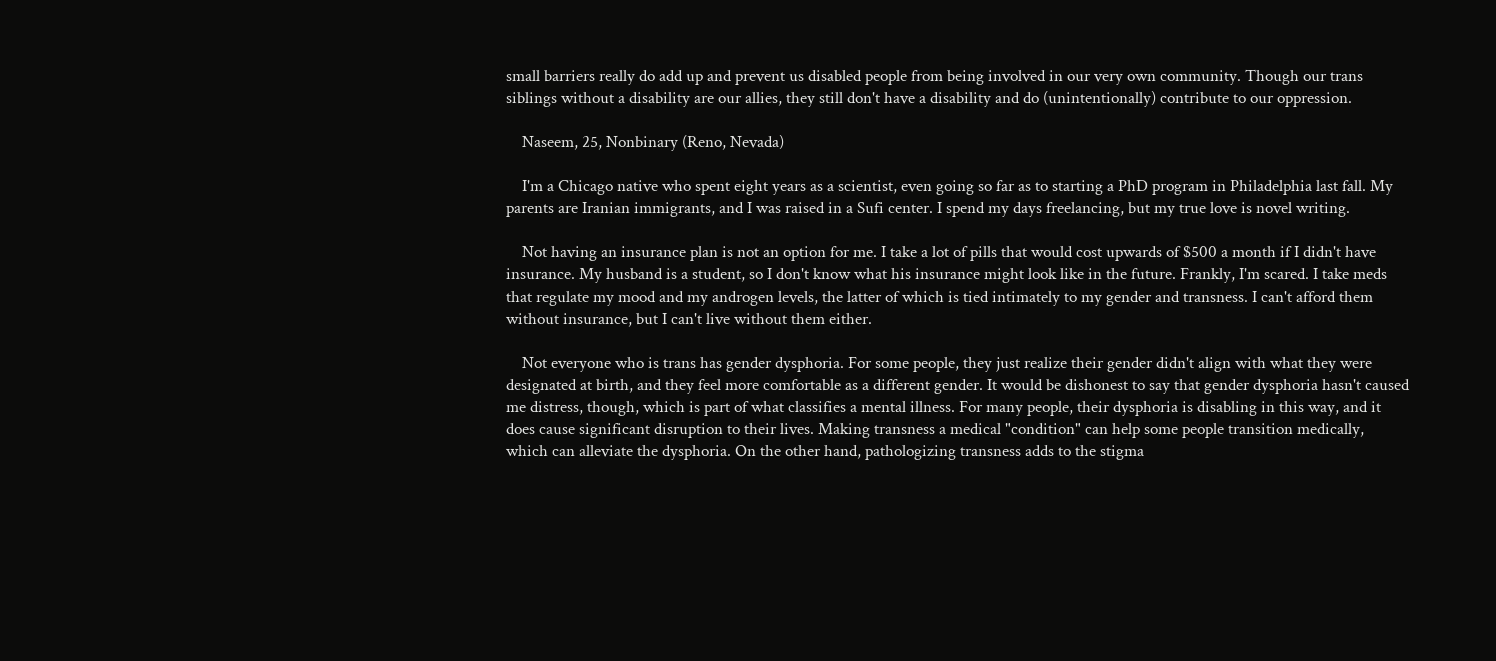small barriers really do add up and prevent us disabled people from being involved in our very own community. Though our trans siblings without a disability are our allies, they still don't have a disability and do (unintentionally) contribute to our oppression.

    Naseem, 25, Nonbinary (Reno, Nevada)

    I'm a Chicago native who spent eight years as a scientist, even going so far as to starting a PhD program in Philadelphia last fall. My parents are Iranian immigrants, and I was raised in a Sufi center. I spend my days freelancing, but my true love is novel writing.

    Not having an insurance plan is not an option for me. I take a lot of pills that would cost upwards of $500 a month if I didn't have insurance. My husband is a student, so I don't know what his insurance might look like in the future. Frankly, I'm scared. I take meds that regulate my mood and my androgen levels, the latter of which is tied intimately to my gender and transness. I can't afford them without insurance, but I can't live without them either.

    Not everyone who is trans has gender dysphoria. For some people, they just realize their gender didn't align with what they were designated at birth, and they feel more comfortable as a different gender. It would be dishonest to say that gender dysphoria hasn't caused me distress, though, which is part of what classifies a mental illness. For many people, their dysphoria is disabling in this way, and it does cause significant disruption to their lives. Making transness a medical "condition" can help some people transition medically, which can alleviate the dysphoria. On the other hand, pathologizing transness adds to the stigma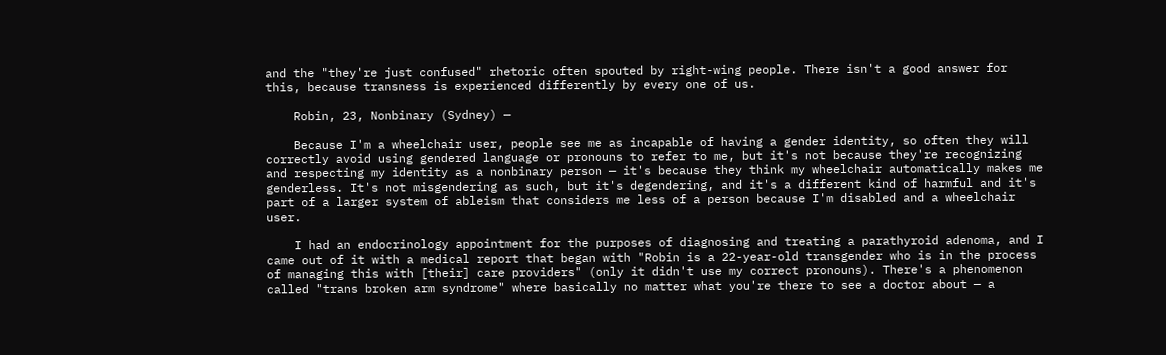and the "they're just confused" rhetoric often spouted by right-wing people. There isn't a good answer for this, because transness is experienced differently by every one of us.

    Robin, 23, Nonbinary (Sydney) —

    Because I'm a wheelchair user, people see me as incapable of having a gender identity, so often they will correctly avoid using gendered language or pronouns to refer to me, but it's not because they're recognizing and respecting my identity as a nonbinary person — it's because they think my wheelchair automatically makes me genderless. It's not misgendering as such, but it's degendering, and it's a different kind of harmful and it's part of a larger system of ableism that considers me less of a person because I'm disabled and a wheelchair user.

    I had an endocrinology appointment for the purposes of diagnosing and treating a parathyroid adenoma, and I came out of it with a medical report that began with "Robin is a 22-year-old transgender who is in the process of managing this with [their] care providers" (only it didn't use my correct pronouns). There's a phenomenon called "trans broken arm syndrome" where basically no matter what you're there to see a doctor about — a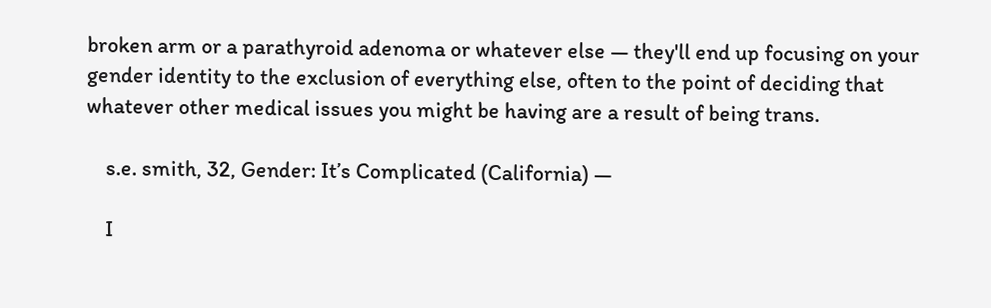broken arm or a parathyroid adenoma or whatever else — they'll end up focusing on your gender identity to the exclusion of everything else, often to the point of deciding that whatever other medical issues you might be having are a result of being trans.

    s.e. smith, 32, Gender: It’s Complicated (California) —

    I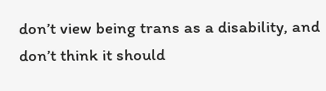don’t view being trans as a disability, and don’t think it should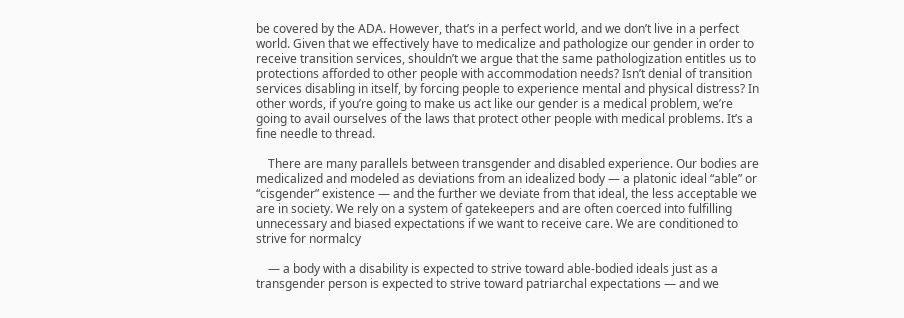be covered by the ADA. However, that’s in a perfect world, and we don’t live in a perfect world. Given that we effectively have to medicalize and pathologize our gender in order to receive transition services, shouldn’t we argue that the same pathologization entitles us to protections afforded to other people with accommodation needs? Isn’t denial of transition services disabling in itself, by forcing people to experience mental and physical distress? In other words, if you’re going to make us act like our gender is a medical problem, we’re going to avail ourselves of the laws that protect other people with medical problems. It’s a fine needle to thread.

    There are many parallels between transgender and disabled experience. Our bodies are medicalized and modeled as deviations from an idealized body — a platonic ideal “able” or “cisgender” existence — and the further we deviate from that ideal, the less acceptable we are in society. We rely on a system of gatekeepers and are often coerced into fulfilling unnecessary and biased expectations if we want to receive care. We are conditioned to strive for normalcy

    — a body with a disability is expected to strive toward able-bodied ideals just as a transgender person is expected to strive toward patriarchal expectations — and we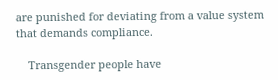are punished for deviating from a value system that demands compliance.

    Transgender people have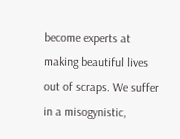become experts at making beautiful lives out of scraps. We suffer in a misogynistic,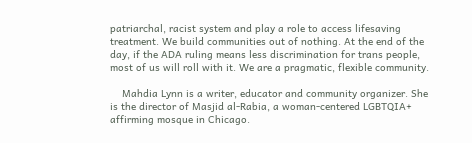patriarchal, racist system and play a role to access lifesaving treatment. We build communities out of nothing. At the end of the day, if the ADA ruling means less discrimination for trans people, most of us will roll with it. We are a pragmatic, flexible community.

    Mahdia Lynn is a writer, educator and community organizer. She is the director of Masjid al-Rabia, a woman-centered LGBTQIA+ affirming mosque in Chicago.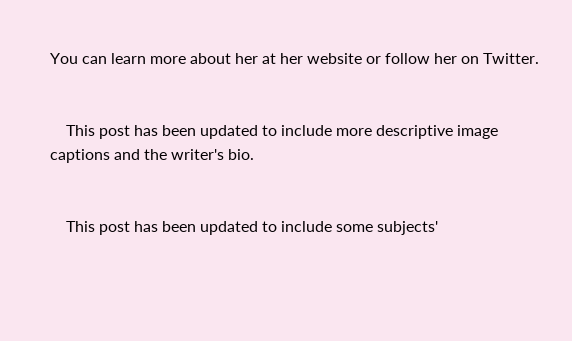You can learn more about her at her website or follow her on Twitter.


    This post has been updated to include more descriptive image captions and the writer's bio.


    This post has been updated to include some subjects'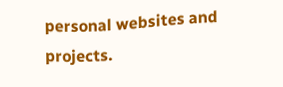personal websites and projects.